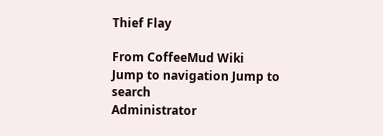Thief Flay

From CoffeeMud Wiki
Jump to navigation Jump to search
Administrator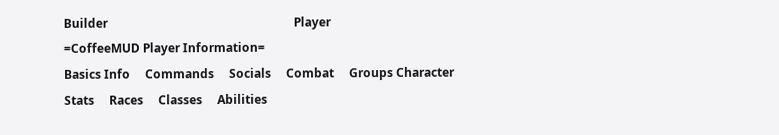Builder                                                              Player
=CoffeeMUD Player Information=
Basics Info     Commands     Socials     Combat     Groups Character Stats     Races     Classes     Abilities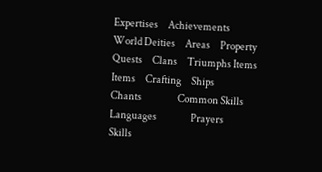Expertises     Achievements
World Deities     Areas     Property     Quests     Clans     Triumphs Items Items     Crafting     Ships
Chants                  Common Skills                  Languages                 Prayers                  Skills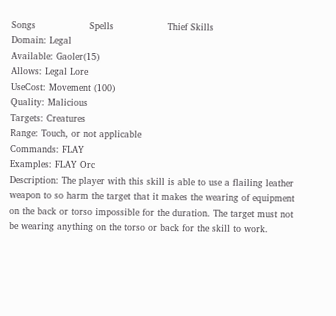Songs                  Spells                  Thief Skills
Domain: Legal
Available: Gaoler(15)
Allows: Legal Lore
UseCost: Movement (100)
Quality: Malicious
Targets: Creatures
Range: Touch, or not applicable
Commands: FLAY
Examples: FLAY Orc
Description: The player with this skill is able to use a flailing leather weapon to so harm the target that it makes the wearing of equipment on the back or torso impossible for the duration. The target must not be wearing anything on the torso or back for the skill to work.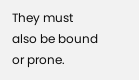They must also be bound or prone.